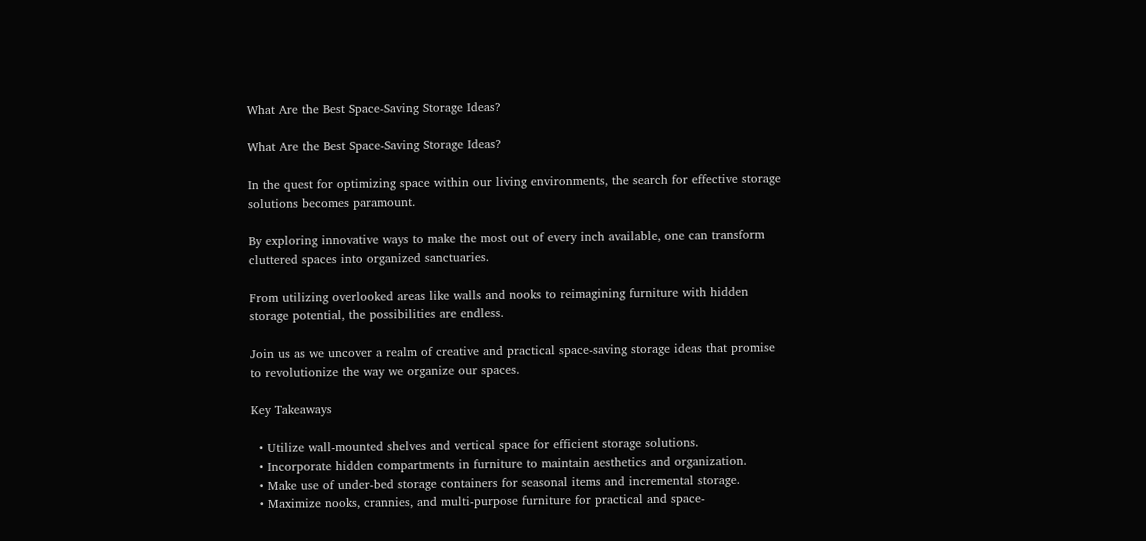What Are the Best Space-Saving Storage Ideas?

What Are the Best Space-Saving Storage Ideas?

In the quest for optimizing space within our living environments, the search for effective storage solutions becomes paramount.

By exploring innovative ways to make the most out of every inch available, one can transform cluttered spaces into organized sanctuaries.

From utilizing overlooked areas like walls and nooks to reimagining furniture with hidden storage potential, the possibilities are endless.

Join us as we uncover a realm of creative and practical space-saving storage ideas that promise to revolutionize the way we organize our spaces.

Key Takeaways

  • Utilize wall-mounted shelves and vertical space for efficient storage solutions.
  • Incorporate hidden compartments in furniture to maintain aesthetics and organization.
  • Make use of under-bed storage containers for seasonal items and incremental storage.
  • Maximize nooks, crannies, and multi-purpose furniture for practical and space-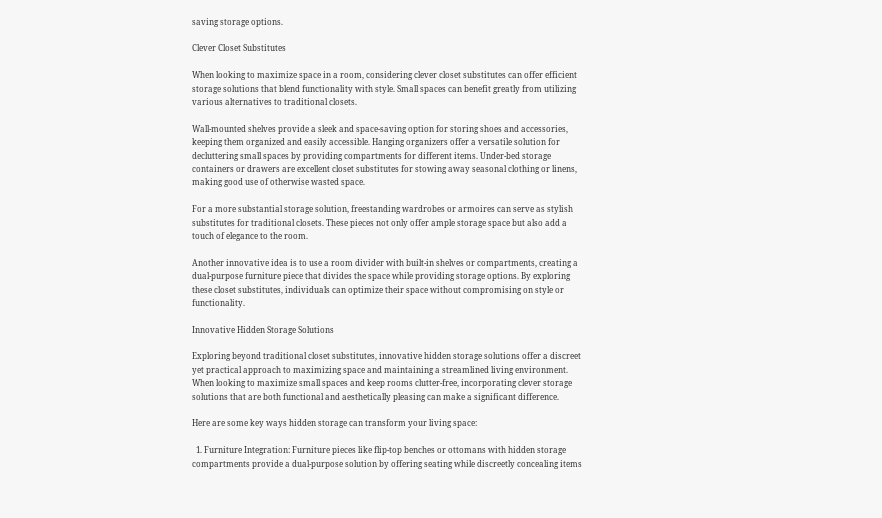saving storage options.

Clever Closet Substitutes

When looking to maximize space in a room, considering clever closet substitutes can offer efficient storage solutions that blend functionality with style. Small spaces can benefit greatly from utilizing various alternatives to traditional closets.

Wall-mounted shelves provide a sleek and space-saving option for storing shoes and accessories, keeping them organized and easily accessible. Hanging organizers offer a versatile solution for decluttering small spaces by providing compartments for different items. Under-bed storage containers or drawers are excellent closet substitutes for stowing away seasonal clothing or linens, making good use of otherwise wasted space.

For a more substantial storage solution, freestanding wardrobes or armoires can serve as stylish substitutes for traditional closets. These pieces not only offer ample storage space but also add a touch of elegance to the room.

Another innovative idea is to use a room divider with built-in shelves or compartments, creating a dual-purpose furniture piece that divides the space while providing storage options. By exploring these closet substitutes, individuals can optimize their space without compromising on style or functionality.

Innovative Hidden Storage Solutions

Exploring beyond traditional closet substitutes, innovative hidden storage solutions offer a discreet yet practical approach to maximizing space and maintaining a streamlined living environment. When looking to maximize small spaces and keep rooms clutter-free, incorporating clever storage solutions that are both functional and aesthetically pleasing can make a significant difference.

Here are some key ways hidden storage can transform your living space:

  1. Furniture Integration: Furniture pieces like flip-top benches or ottomans with hidden storage compartments provide a dual-purpose solution by offering seating while discreetly concealing items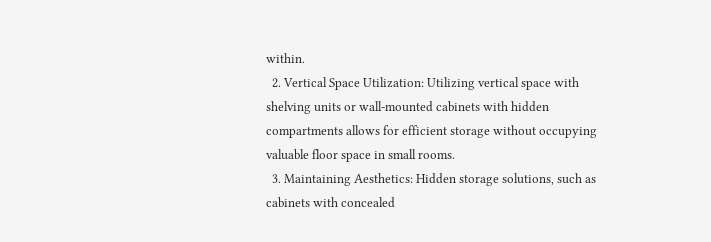within.
  2. Vertical Space Utilization: Utilizing vertical space with shelving units or wall-mounted cabinets with hidden compartments allows for efficient storage without occupying valuable floor space in small rooms.
  3. Maintaining Aesthetics: Hidden storage solutions, such as cabinets with concealed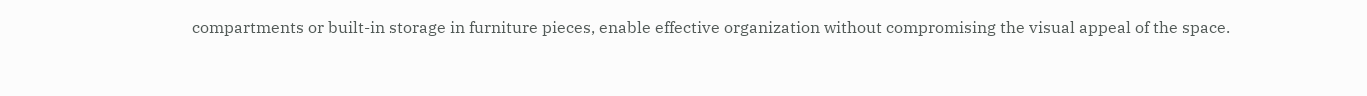compartments or built-in storage in furniture pieces, enable effective organization without compromising the visual appeal of the space.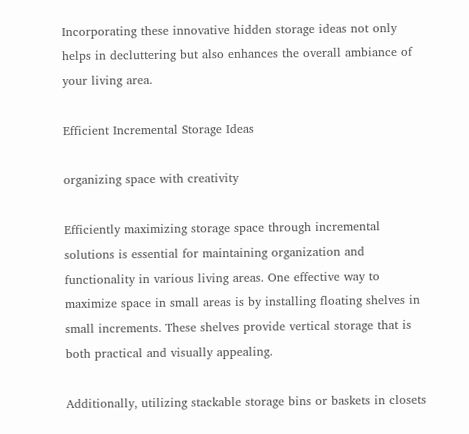Incorporating these innovative hidden storage ideas not only helps in decluttering but also enhances the overall ambiance of your living area.

Efficient Incremental Storage Ideas

organizing space with creativity

Efficiently maximizing storage space through incremental solutions is essential for maintaining organization and functionality in various living areas. One effective way to maximize space in small areas is by installing floating shelves in small increments. These shelves provide vertical storage that is both practical and visually appealing.

Additionally, utilizing stackable storage bins or baskets in closets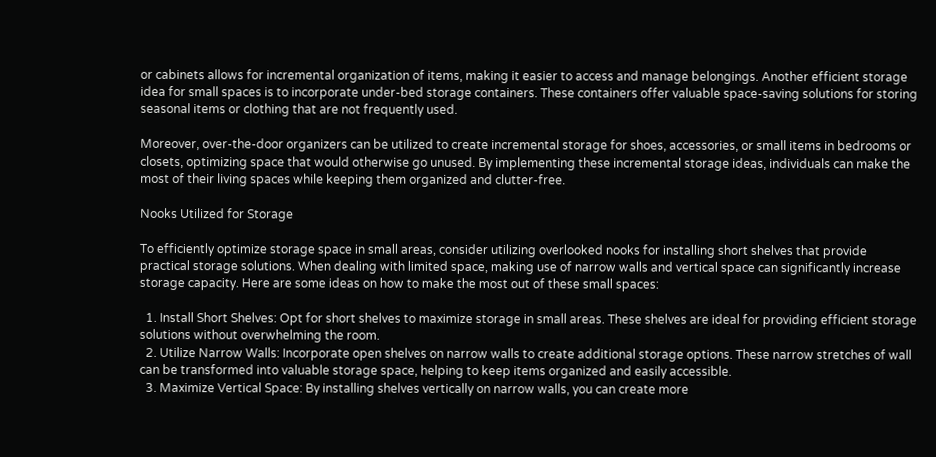or cabinets allows for incremental organization of items, making it easier to access and manage belongings. Another efficient storage idea for small spaces is to incorporate under-bed storage containers. These containers offer valuable space-saving solutions for storing seasonal items or clothing that are not frequently used.

Moreover, over-the-door organizers can be utilized to create incremental storage for shoes, accessories, or small items in bedrooms or closets, optimizing space that would otherwise go unused. By implementing these incremental storage ideas, individuals can make the most of their living spaces while keeping them organized and clutter-free.

Nooks Utilized for Storage

To efficiently optimize storage space in small areas, consider utilizing overlooked nooks for installing short shelves that provide practical storage solutions. When dealing with limited space, making use of narrow walls and vertical space can significantly increase storage capacity. Here are some ideas on how to make the most out of these small spaces:

  1. Install Short Shelves: Opt for short shelves to maximize storage in small areas. These shelves are ideal for providing efficient storage solutions without overwhelming the room.
  2. Utilize Narrow Walls: Incorporate open shelves on narrow walls to create additional storage options. These narrow stretches of wall can be transformed into valuable storage space, helping to keep items organized and easily accessible.
  3. Maximize Vertical Space: By installing shelves vertically on narrow walls, you can create more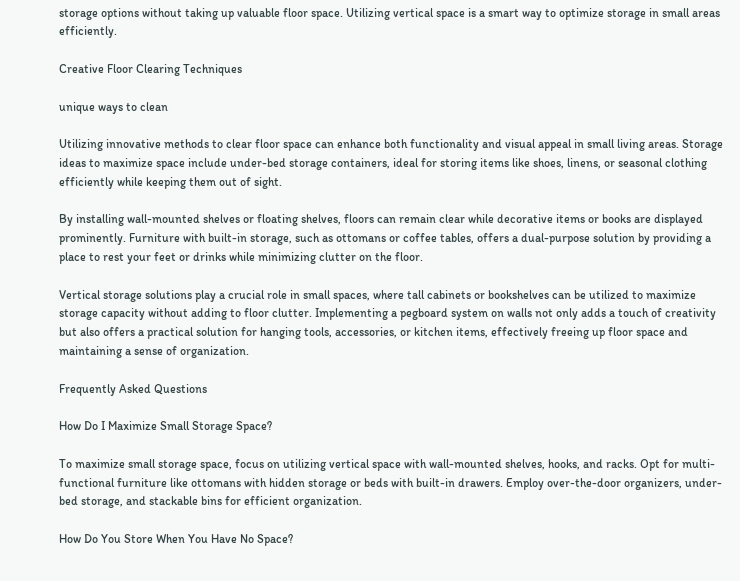storage options without taking up valuable floor space. Utilizing vertical space is a smart way to optimize storage in small areas efficiently.

Creative Floor Clearing Techniques

unique ways to clean

Utilizing innovative methods to clear floor space can enhance both functionality and visual appeal in small living areas. Storage ideas to maximize space include under-bed storage containers, ideal for storing items like shoes, linens, or seasonal clothing efficiently while keeping them out of sight.

By installing wall-mounted shelves or floating shelves, floors can remain clear while decorative items or books are displayed prominently. Furniture with built-in storage, such as ottomans or coffee tables, offers a dual-purpose solution by providing a place to rest your feet or drinks while minimizing clutter on the floor.

Vertical storage solutions play a crucial role in small spaces, where tall cabinets or bookshelves can be utilized to maximize storage capacity without adding to floor clutter. Implementing a pegboard system on walls not only adds a touch of creativity but also offers a practical solution for hanging tools, accessories, or kitchen items, effectively freeing up floor space and maintaining a sense of organization.

Frequently Asked Questions

How Do I Maximize Small Storage Space?

To maximize small storage space, focus on utilizing vertical space with wall-mounted shelves, hooks, and racks. Opt for multi-functional furniture like ottomans with hidden storage or beds with built-in drawers. Employ over-the-door organizers, under-bed storage, and stackable bins for efficient organization.

How Do You Store When You Have No Space?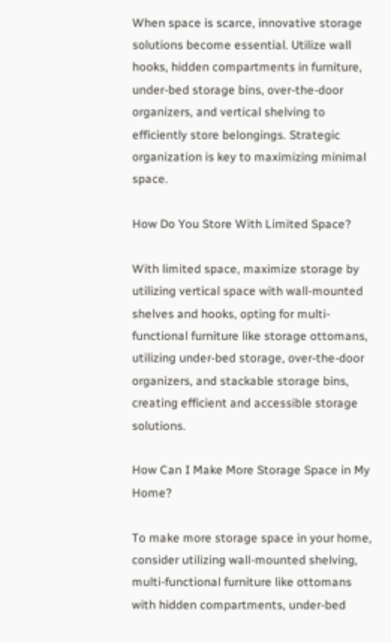When space is scarce, innovative storage solutions become essential. Utilize wall hooks, hidden compartments in furniture, under-bed storage bins, over-the-door organizers, and vertical shelving to efficiently store belongings. Strategic organization is key to maximizing minimal space.

How Do You Store With Limited Space?

With limited space, maximize storage by utilizing vertical space with wall-mounted shelves and hooks, opting for multi-functional furniture like storage ottomans, utilizing under-bed storage, over-the-door organizers, and stackable storage bins, creating efficient and accessible storage solutions.

How Can I Make More Storage Space in My Home?

To make more storage space in your home, consider utilizing wall-mounted shelving, multi-functional furniture like ottomans with hidden compartments, under-bed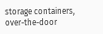storage containers, over-the-door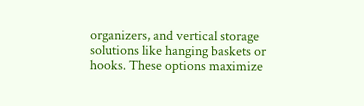organizers, and vertical storage solutions like hanging baskets or hooks. These options maximize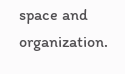space and organization.